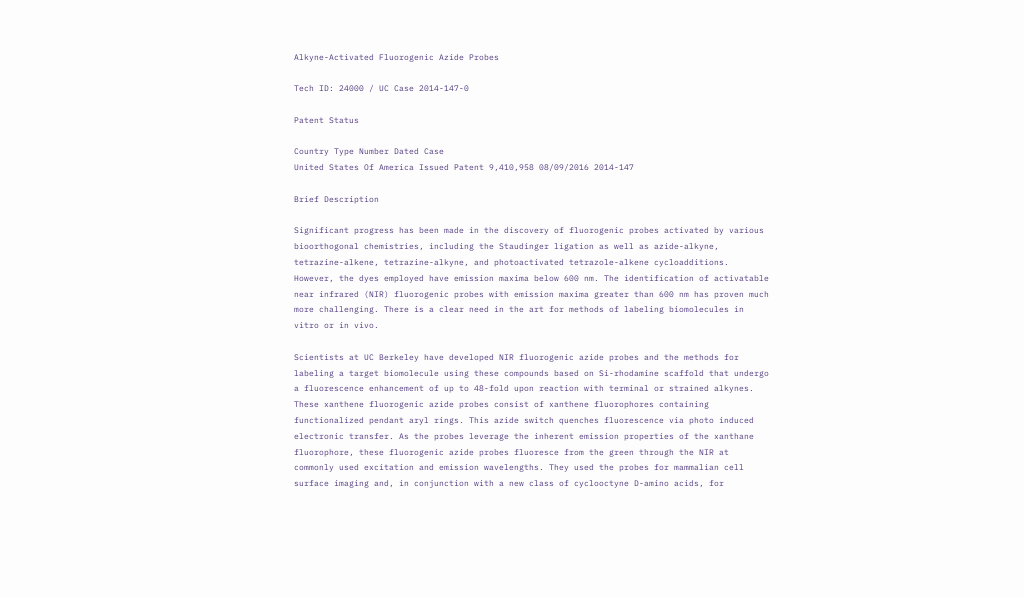Alkyne-Activated Fluorogenic Azide Probes

Tech ID: 24000 / UC Case 2014-147-0

Patent Status

Country Type Number Dated Case
United States Of America Issued Patent 9,410,958 08/09/2016 2014-147

Brief Description

Significant progress has been made in the discovery of fluorogenic probes activated by various bioorthogonal chemistries, including the Staudinger ligation as well as azide-alkyne, tetrazine-alkene, tetrazine-alkyne, and photoactivated tetrazole-alkene cycloadditions. However, the dyes employed have emission maxima below 600 nm. The identification of activatable near infrared (NIR) fluorogenic probes with emission maxima greater than 600 nm has proven much more challenging. There is a clear need in the art for methods of labeling biomolecules in vitro or in vivo.

Scientists at UC Berkeley have developed NIR fluorogenic azide probes and the methods for labeling a target biomolecule using these compounds based on Si-rhodamine scaffold that undergo a fluorescence enhancement of up to 48-fold upon reaction with terminal or strained alkynes. These xanthene fluorogenic azide probes consist of xanthene fluorophores containing functionalized pendant aryl rings. This azide switch quenches fluorescence via photo induced electronic transfer. As the probes leverage the inherent emission properties of the xanthane fluorophore, these fluorogenic azide probes fluoresce from the green through the NIR at commonly used excitation and emission wavelengths. They used the probes for mammalian cell surface imaging and, in conjunction with a new class of cyclooctyne D-amino acids, for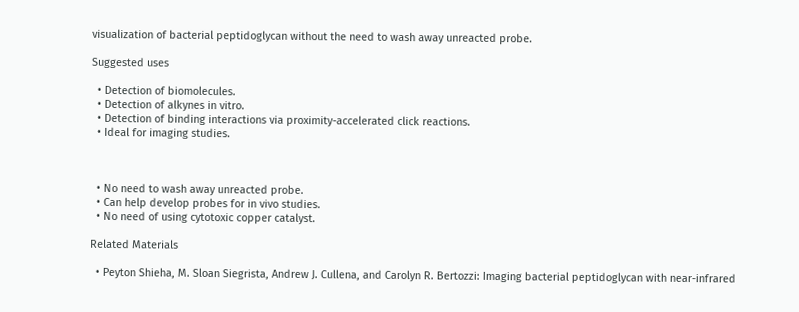visualization of bacterial peptidoglycan without the need to wash away unreacted probe.

Suggested uses

  • Detection of biomolecules.
  • Detection of alkynes in vitro.
  • Detection of binding interactions via proximity-accelerated click reactions.
  • Ideal for imaging studies.



  • No need to wash away unreacted probe.
  • Can help develop probes for in vivo studies.
  • No need of using cytotoxic copper catalyst.

Related Materials

  • Peyton Shieha, M. Sloan Siegrista, Andrew J. Cullena, and Carolyn R. Bertozzi: Imaging bacterial peptidoglycan with near-infrared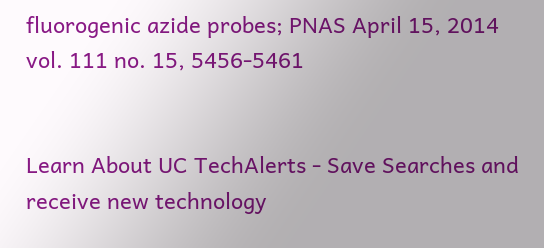fluorogenic azide probes; PNAS April 15, 2014 vol. 111 no. 15, 5456-5461


Learn About UC TechAlerts - Save Searches and receive new technology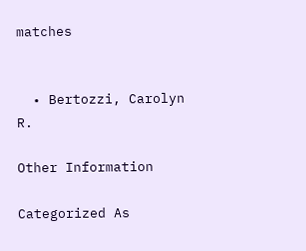matches


  • Bertozzi, Carolyn R.

Other Information

Categorized As